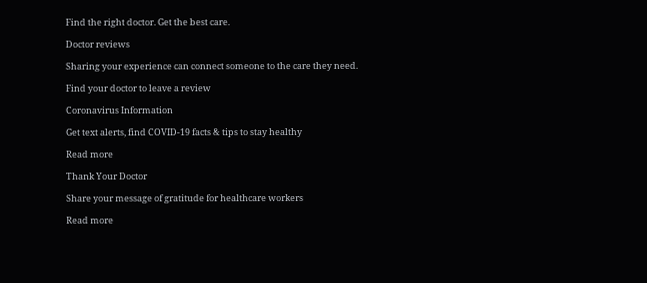Find the right doctor. Get the best care.

Doctor reviews

Sharing your experience can connect someone to the care they need.

Find your doctor to leave a review

Coronavirus Information

Get text alerts, find COVID-19 facts & tips to stay healthy

Read more

Thank Your Doctor

Share your message of gratitude for healthcare workers

Read more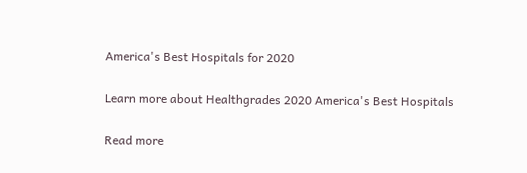America's Best Hospitals for 2020

Learn more about Healthgrades 2020 America's Best Hospitals

Read more